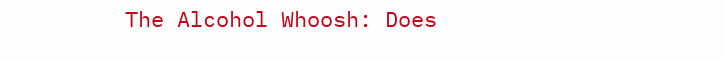The Alcohol Whoosh: Does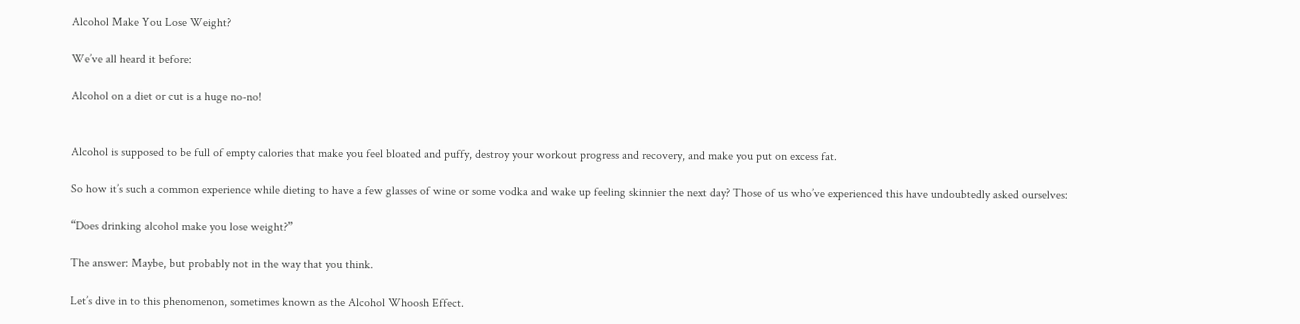Alcohol Make You Lose Weight?

We’ve all heard it before:

Alcohol on a diet or cut is a huge no-no!


Alcohol is supposed to be full of empty calories that make you feel bloated and puffy, destroy your workout progress and recovery, and make you put on excess fat.

So how it’s such a common experience while dieting to have a few glasses of wine or some vodka and wake up feeling skinnier the next day? Those of us who’ve experienced this have undoubtedly asked ourselves:

“Does drinking alcohol make you lose weight?”

The answer: Maybe, but probably not in the way that you think.

Let’s dive in to this phenomenon, sometimes known as the Alcohol Whoosh Effect.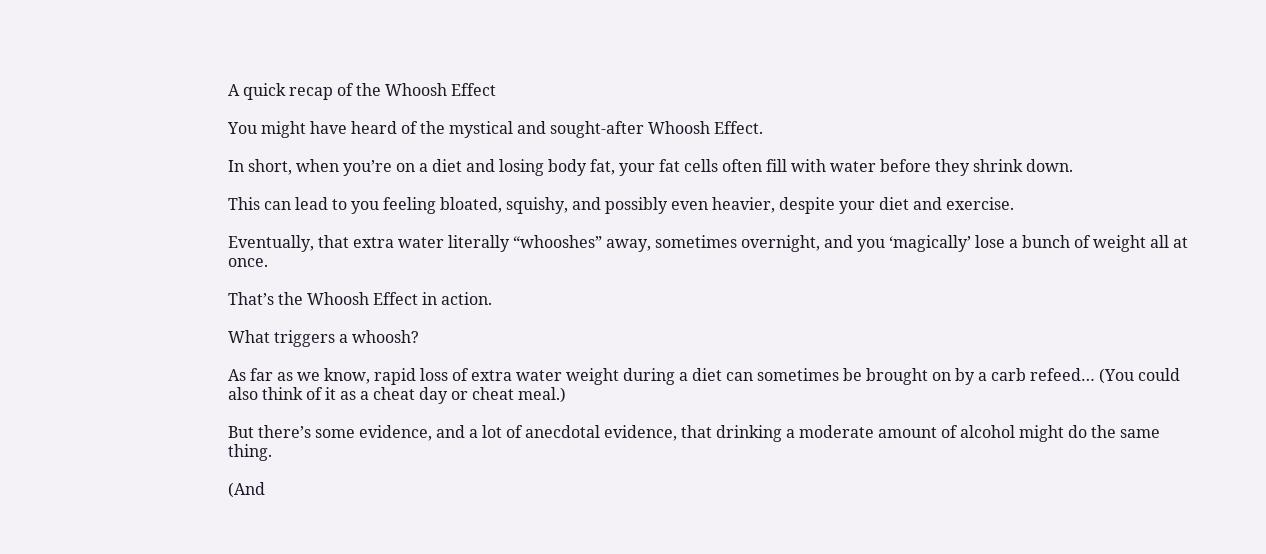A quick recap of the Whoosh Effect

You might have heard of the mystical and sought-after Whoosh Effect.

In short, when you’re on a diet and losing body fat, your fat cells often fill with water before they shrink down.

This can lead to you feeling bloated, squishy, and possibly even heavier, despite your diet and exercise.

Eventually, that extra water literally “whooshes” away, sometimes overnight, and you ‘magically’ lose a bunch of weight all at once.

That’s the Whoosh Effect in action.

What triggers a whoosh?

As far as we know, rapid loss of extra water weight during a diet can sometimes be brought on by a carb refeed… (You could also think of it as a cheat day or cheat meal.)

But there’s some evidence, and a lot of anecdotal evidence, that drinking a moderate amount of alcohol might do the same thing.

(And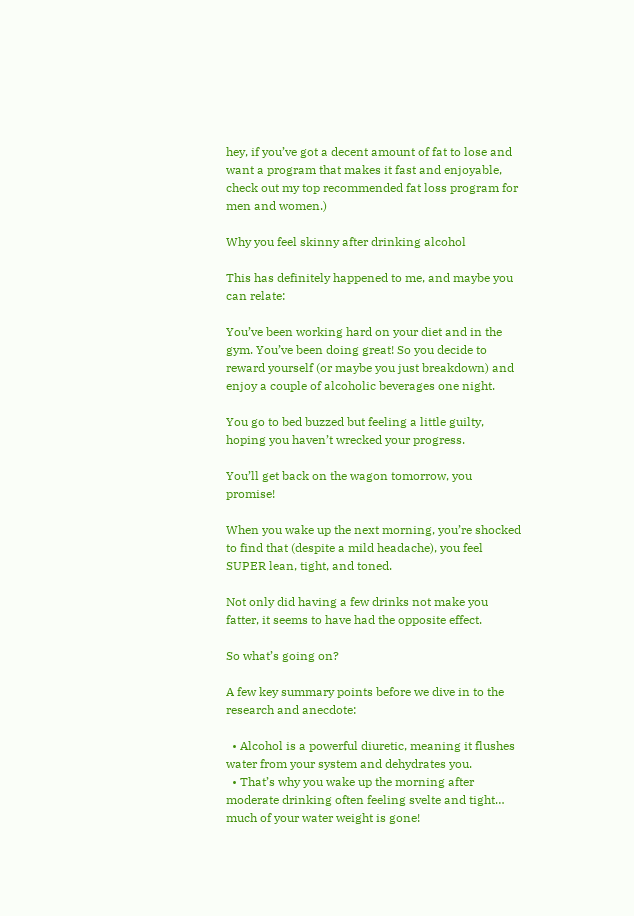hey, if you’ve got a decent amount of fat to lose and want a program that makes it fast and enjoyable, check out my top recommended fat loss program for men and women.)

Why you feel skinny after drinking alcohol

This has definitely happened to me, and maybe you can relate:

You’ve been working hard on your diet and in the gym. You’ve been doing great! So you decide to reward yourself (or maybe you just breakdown) and enjoy a couple of alcoholic beverages one night.

You go to bed buzzed but feeling a little guilty, hoping you haven’t wrecked your progress.

You’ll get back on the wagon tomorrow, you promise!

When you wake up the next morning, you’re shocked to find that (despite a mild headache), you feel SUPER lean, tight, and toned.

Not only did having a few drinks not make you fatter, it seems to have had the opposite effect.

So what’s going on?

A few key summary points before we dive in to the research and anecdote:

  • Alcohol is a powerful diuretic, meaning it flushes water from your system and dehydrates you.
  • That’s why you wake up the morning after moderate drinking often feeling svelte and tight… much of your water weight is gone!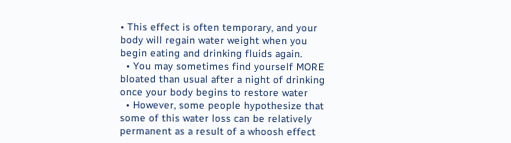• This effect is often temporary, and your body will regain water weight when you begin eating and drinking fluids again.
  • You may sometimes find yourself MORE bloated than usual after a night of drinking once your body begins to restore water
  • However, some people hypothesize that some of this water loss can be relatively permanent as a result of a whoosh effect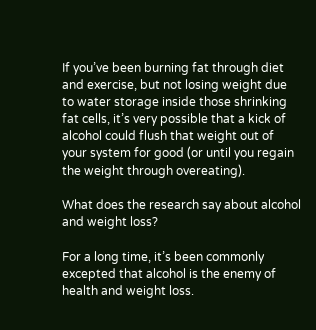If you’ve been burning fat through diet and exercise, but not losing weight due to water storage inside those shrinking fat cells, it’s very possible that a kick of alcohol could flush that weight out of your system for good (or until you regain the weight through overeating).

What does the research say about alcohol and weight loss?

For a long time, it’s been commonly excepted that alcohol is the enemy of health and weight loss.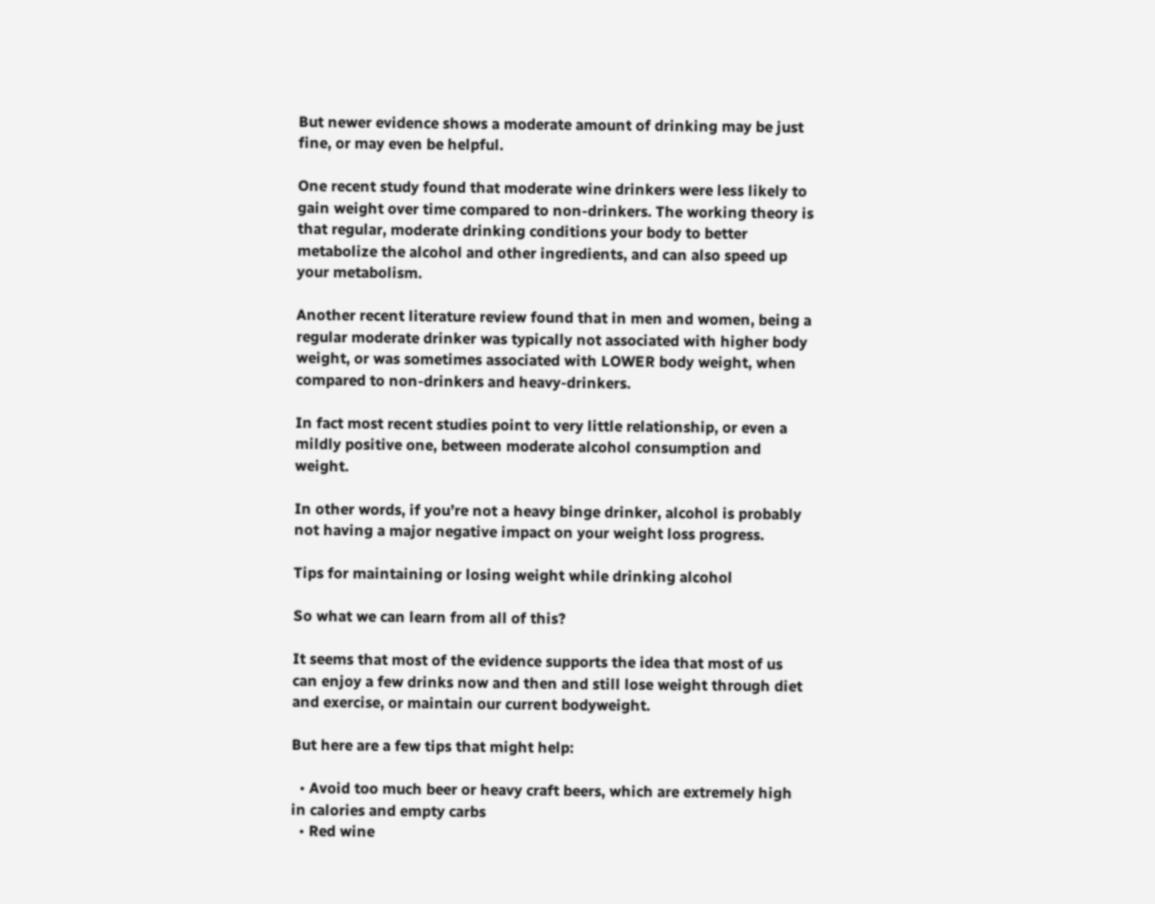But newer evidence shows a moderate amount of drinking may be just fine, or may even be helpful.

One recent study found that moderate wine drinkers were less likely to gain weight over time compared to non-drinkers. The working theory is that regular, moderate drinking conditions your body to better metabolize the alcohol and other ingredients, and can also speed up your metabolism.

Another recent literature review found that in men and women, being a regular moderate drinker was typically not associated with higher body weight, or was sometimes associated with LOWER body weight, when compared to non-drinkers and heavy-drinkers.

In fact most recent studies point to very little relationship, or even a mildly positive one, between moderate alcohol consumption and weight.

In other words, if you’re not a heavy binge drinker, alcohol is probably not having a major negative impact on your weight loss progress.

Tips for maintaining or losing weight while drinking alcohol

So what we can learn from all of this?

It seems that most of the evidence supports the idea that most of us can enjoy a few drinks now and then and still lose weight through diet and exercise, or maintain our current bodyweight.

But here are a few tips that might help:

  • Avoid too much beer or heavy craft beers, which are extremely high in calories and empty carbs
  • Red wine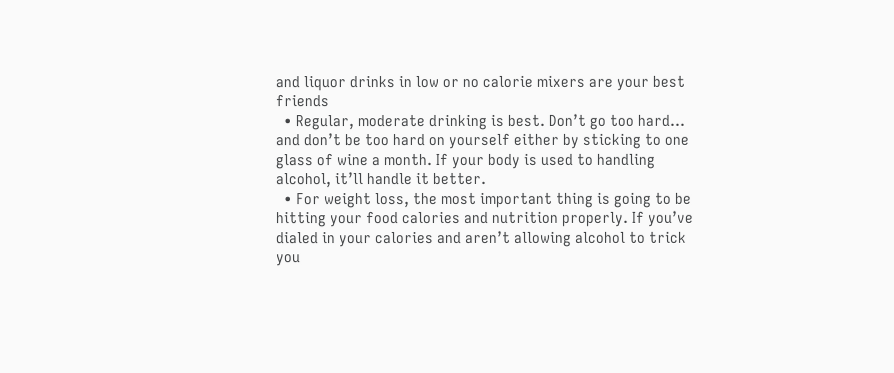and liquor drinks in low or no calorie mixers are your best friends
  • Regular, moderate drinking is best. Don’t go too hard… and don’t be too hard on yourself either by sticking to one glass of wine a month. If your body is used to handling alcohol, it’ll handle it better.
  • For weight loss, the most important thing is going to be hitting your food calories and nutrition properly. If you’ve dialed in your calories and aren’t allowing alcohol to trick you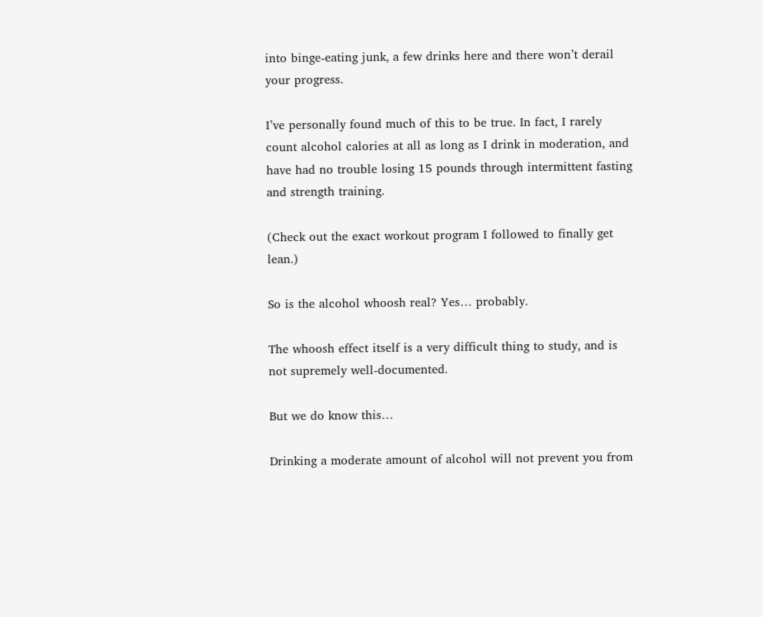into binge-eating junk, a few drinks here and there won’t derail your progress.

I’ve personally found much of this to be true. In fact, I rarely count alcohol calories at all as long as I drink in moderation, and have had no trouble losing 15 pounds through intermittent fasting and strength training.

(Check out the exact workout program I followed to finally get lean.)

So is the alcohol whoosh real? Yes… probably.

The whoosh effect itself is a very difficult thing to study, and is not supremely well-documented.

But we do know this…

Drinking a moderate amount of alcohol will not prevent you from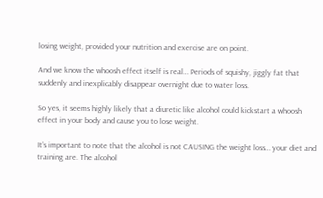losing weight, provided your nutrition and exercise are on point.

And we know the whoosh effect itself is real… Periods of squishy, jiggly fat that suddenly and inexplicably disappear overnight due to water loss.

So yes, it seems highly likely that a diuretic like alcohol could kickstart a whoosh effect in your body and cause you to lose weight.

It’s important to note that the alcohol is not CAUSING the weight loss… your diet and training are. The alcohol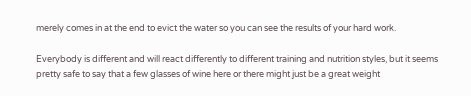merely comes in at the end to evict the water so you can see the results of your hard work.

Everybody is different and will react differently to different training and nutrition styles, but it seems pretty safe to say that a few glasses of wine here or there might just be a great weight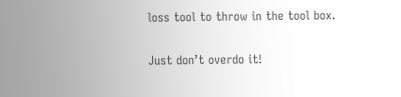loss tool to throw in the tool box.

Just don’t overdo it!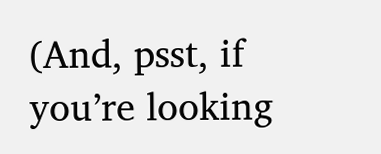(And, psst, if you’re looking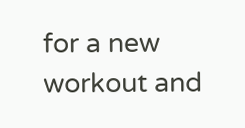for a new workout and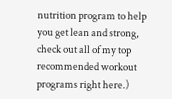nutrition program to help you get lean and strong, check out all of my top recommended workout programs right here.)